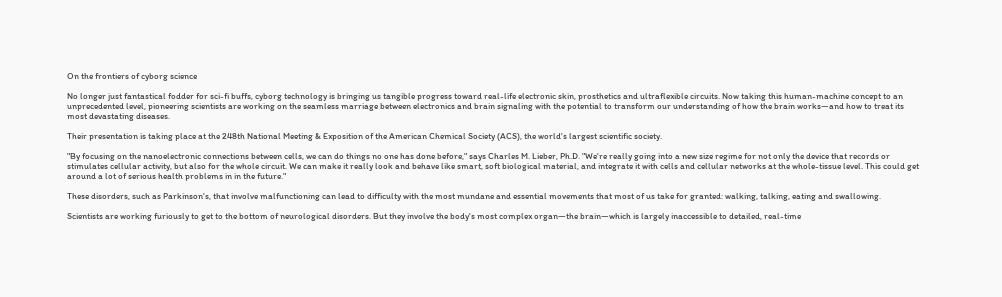On the frontiers of cyborg science

No longer just fantastical fodder for sci-fi buffs, cyborg technology is bringing us tangible progress toward real-life electronic skin, prosthetics and ultraflexible circuits. Now taking this human-machine concept to an unprecedented level, pioneering scientists are working on the seamless marriage between electronics and brain signaling with the potential to transform our understanding of how the brain works—and how to treat its most devastating diseases.

Their presentation is taking place at the 248th National Meeting & Exposition of the American Chemical Society (ACS), the world's largest scientific society.

"By focusing on the nanoelectronic connections between cells, we can do things no one has done before," says Charles M. Lieber, Ph.D. "We're really going into a new size regime for not only the device that records or stimulates cellular activity, but also for the whole circuit. We can make it really look and behave like smart, soft biological material, and integrate it with cells and cellular networks at the whole-tissue level. This could get around a lot of serious health problems in in the future."

These disorders, such as Parkinson's, that involve malfunctioning can lead to difficulty with the most mundane and essential movements that most of us take for granted: walking, talking, eating and swallowing.

Scientists are working furiously to get to the bottom of neurological disorders. But they involve the body's most complex organ—the brain—which is largely inaccessible to detailed, real-time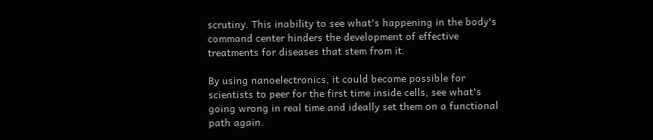scrutiny. This inability to see what's happening in the body's command center hinders the development of effective treatments for diseases that stem from it.

By using nanoelectronics, it could become possible for scientists to peer for the first time inside cells, see what's going wrong in real time and ideally set them on a functional path again.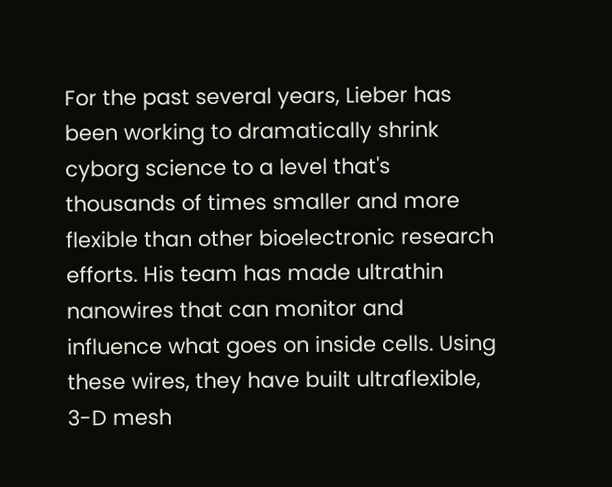For the past several years, Lieber has been working to dramatically shrink cyborg science to a level that's thousands of times smaller and more flexible than other bioelectronic research efforts. His team has made ultrathin nanowires that can monitor and influence what goes on inside cells. Using these wires, they have built ultraflexible, 3-D mesh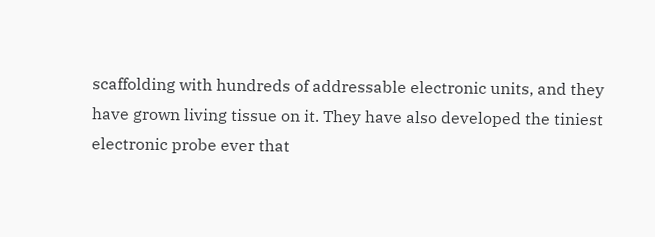scaffolding with hundreds of addressable electronic units, and they have grown living tissue on it. They have also developed the tiniest electronic probe ever that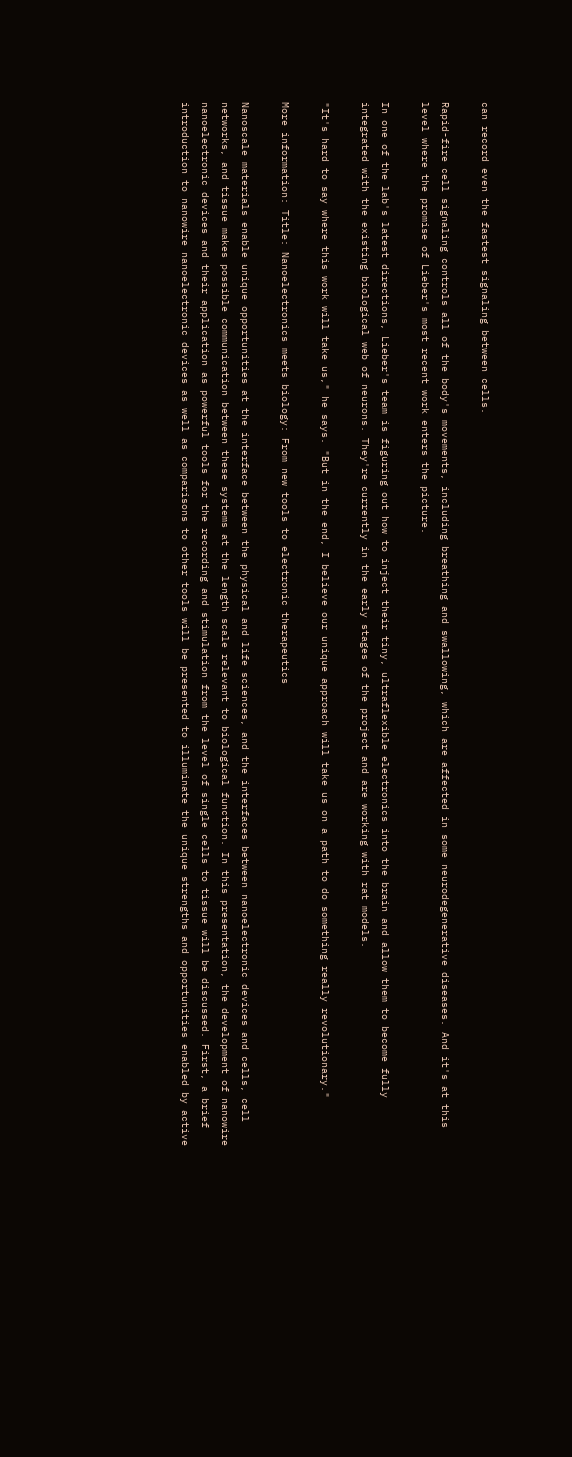can record even the fastest signaling between cells.

Rapid-fire cell signaling controls all of the body's movements, including breathing and swallowing, which are affected in some neurodegenerative diseases. And it's at this level where the promise of Lieber's most recent work enters the picture.

In one of the lab's latest directions, Lieber's team is figuring out how to inject their tiny, ultraflexible electronics into the brain and allow them to become fully integrated with the existing biological web of neurons. They're currently in the early stages of the project and are working with rat models.

"It's hard to say where this work will take us," he says. "But in the end, I believe our unique approach will take us on a path to do something really revolutionary."

More information: Title: Nanoelectronics meets biology: From new tools to electronic therapeutics

Nanoscale materials enable unique opportunities at the interface between the physical and life sciences, and the interfaces between nanoelectronic devices and cells, cell networks, and tissue makes possible communication between these systems at the length scale relevant to biological function. In this presentation, the development of nanowire nanoelectronic devices and their application as powerful tools for the recording and stimulation from the level of single cells to tissue will be discussed. First, a brief introduction to nanowire nanoelectronic devices as well as comparisons to other tools will be presented to illuminate the unique strengths and opportunities enabled by active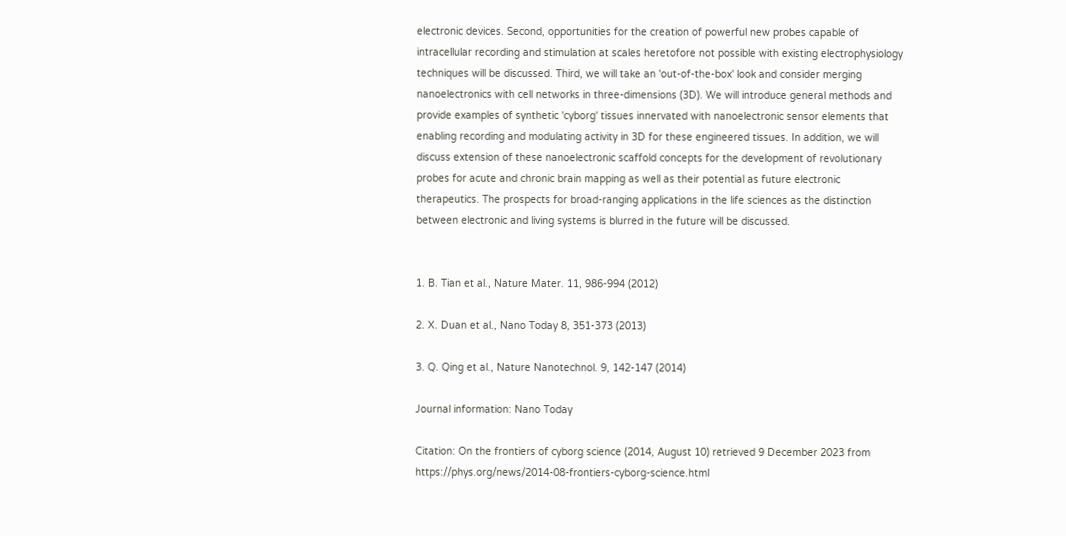electronic devices. Second, opportunities for the creation of powerful new probes capable of intracellular recording and stimulation at scales heretofore not possible with existing electrophysiology techniques will be discussed. Third, we will take an 'out-of-the-box' look and consider merging nanoelectronics with cell networks in three-dimensions (3D). We will introduce general methods and provide examples of synthetic 'cyborg' tissues innervated with nanoelectronic sensor elements that enabling recording and modulating activity in 3D for these engineered tissues. In addition, we will discuss extension of these nanoelectronic scaffold concepts for the development of revolutionary probes for acute and chronic brain mapping as well as their potential as future electronic therapeutics. The prospects for broad-ranging applications in the life sciences as the distinction between electronic and living systems is blurred in the future will be discussed.


1. B. Tian et al., Nature Mater. 11, 986-994 (2012)

2. X. Duan et al., Nano Today 8, 351-373 (2013)

3. Q. Qing et al., Nature Nanotechnol. 9, 142-147 (2014)

Journal information: Nano Today

Citation: On the frontiers of cyborg science (2014, August 10) retrieved 9 December 2023 from https://phys.org/news/2014-08-frontiers-cyborg-science.html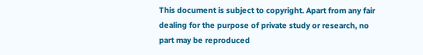This document is subject to copyright. Apart from any fair dealing for the purpose of private study or research, no part may be reproduced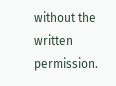without the written permission.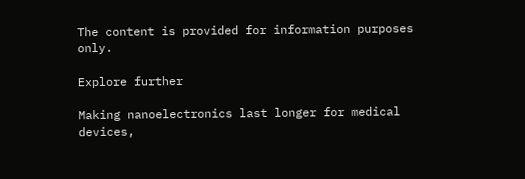The content is provided for information purposes only.

Explore further

Making nanoelectronics last longer for medical devices,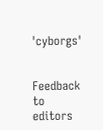'cyborgs'


Feedback to editors